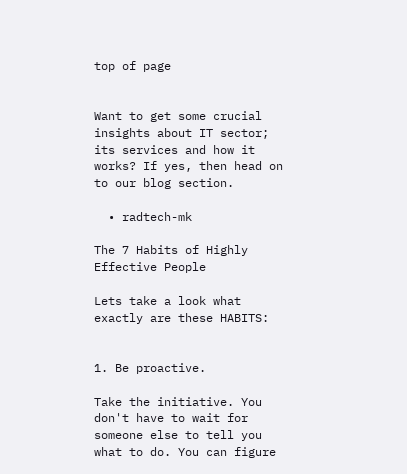top of page


Want to get some crucial insights about IT sector; its services and how it works? If yes, then head on to our blog section.

  • radtech-mk

The 7 Habits of Highly Effective People

Lets take a look what exactly are these HABITS:


1. Be proactive.

Take the initiative. You don't have to wait for someone else to tell you what to do. You can figure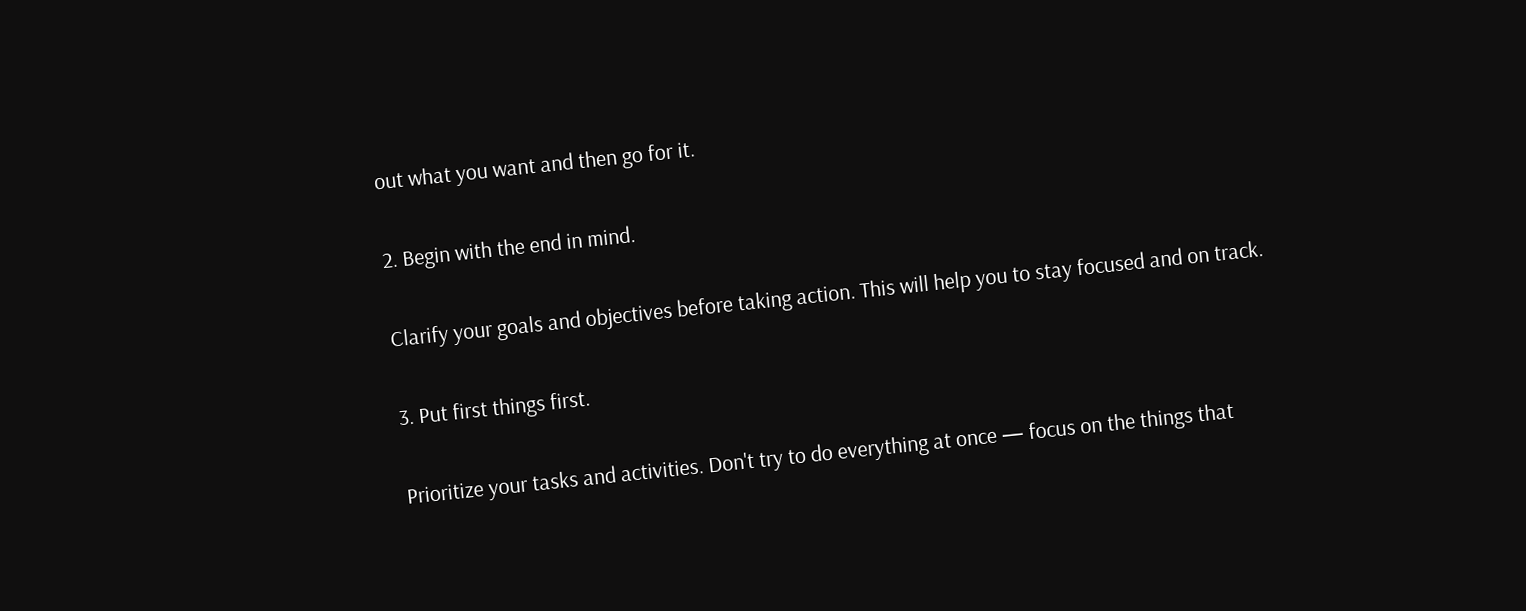out what you want and then go for it.

2. Begin with the end in mind.

Clarify your goals and objectives before taking action. This will help you to stay focused and on track.

3. Put first things first.

Prioritize your tasks and activities. Don't try to do everything at once — focus on the things that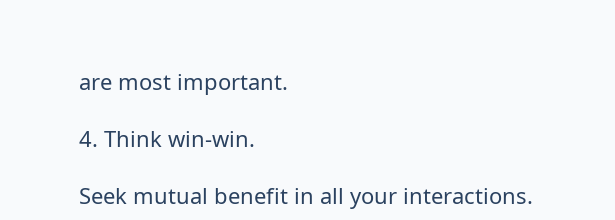are most important.

4. Think win-win.

Seek mutual benefit in all your interactions.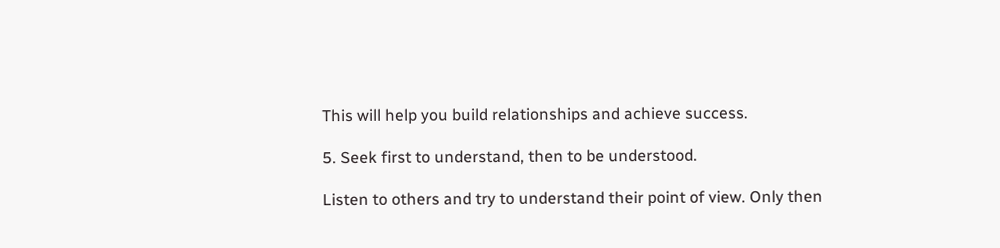This will help you build relationships and achieve success.

5. Seek first to understand, then to be understood.

Listen to others and try to understand their point of view. Only then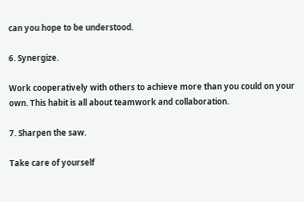can you hope to be understood.

6. Synergize.

Work cooperatively with others to achieve more than you could on your own. This habit is all about teamwork and collaboration.

7. Sharpen the saw.

Take care of yourself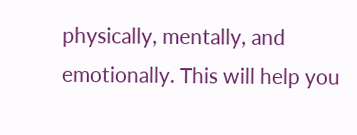physically, mentally, and emotionally. This will help you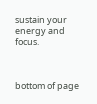sustain your energy and focus.



bottom of page